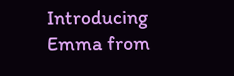Introducing Emma from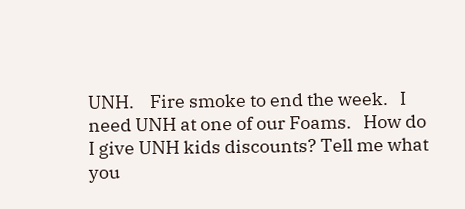UNH.    Fire smoke to end the week.   I need UNH at one of our Foams.   How do I give UNH kids discounts? Tell me what you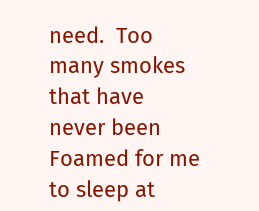need.  Too many smokes that have never been Foamed for me to sleep at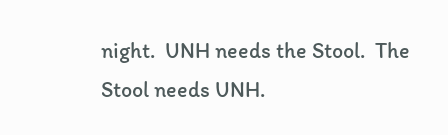night.  UNH needs the Stool.  The Stool needs UNH.